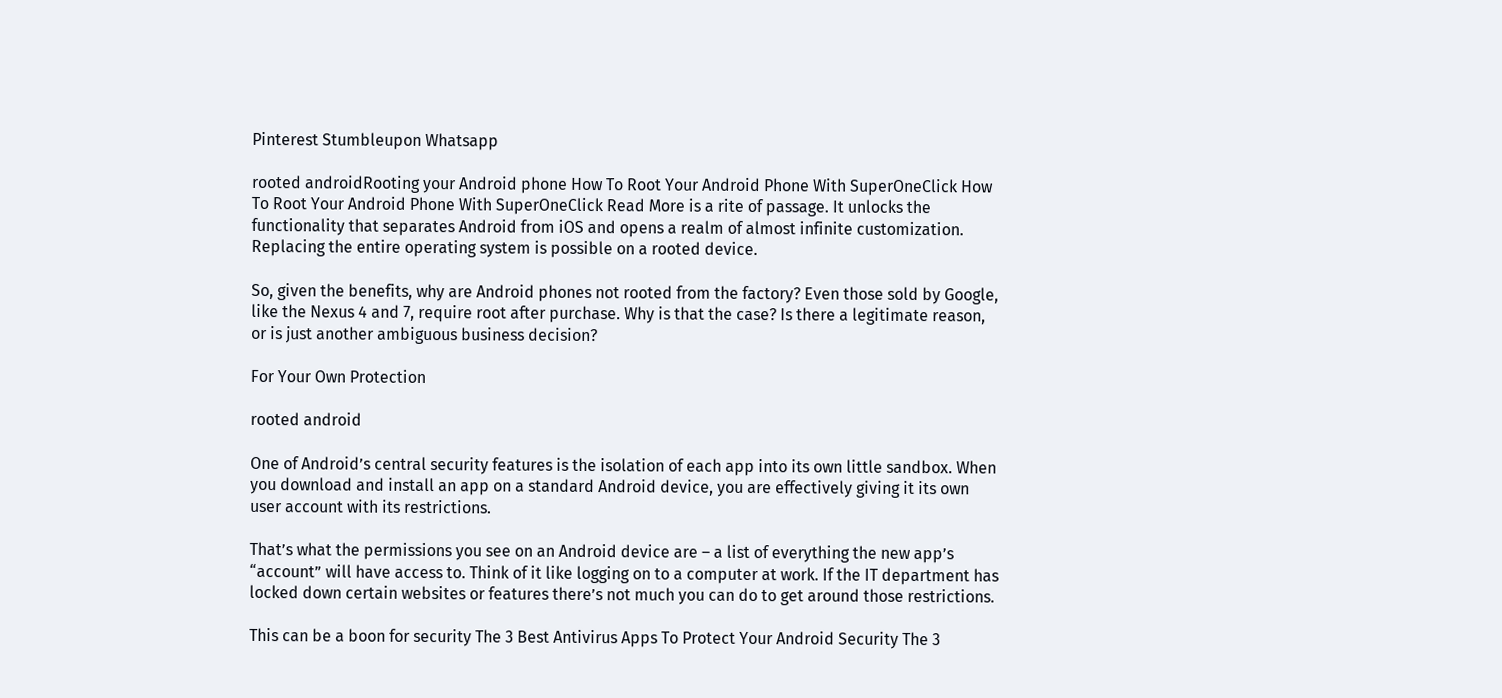Pinterest Stumbleupon Whatsapp

rooted androidRooting your Android phone How To Root Your Android Phone With SuperOneClick How To Root Your Android Phone With SuperOneClick Read More is a rite of passage. It unlocks the functionality that separates Android from iOS and opens a realm of almost infinite customization. Replacing the entire operating system is possible on a rooted device.

So, given the benefits, why are Android phones not rooted from the factory? Even those sold by Google, like the Nexus 4 and 7, require root after purchase. Why is that the case? Is there a legitimate reason, or is just another ambiguous business decision?

For Your Own Protection

rooted android

One of Android’s central security features is the isolation of each app into its own little sandbox. When you download and install an app on a standard Android device, you are effectively giving it its own user account with its restrictions.

That’s what the permissions you see on an Android device are – a list of everything the new app’s “account” will have access to. Think of it like logging on to a computer at work. If the IT department has locked down certain websites or features there’s not much you can do to get around those restrictions.

This can be a boon for security The 3 Best Antivirus Apps To Protect Your Android Security The 3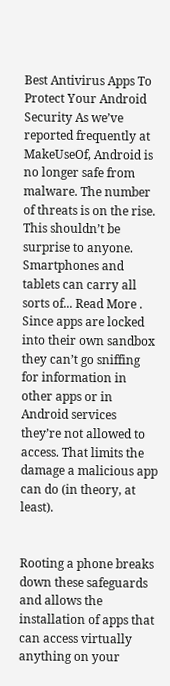Best Antivirus Apps To Protect Your Android Security As we’ve reported frequently at MakeUseOf, Android is no longer safe from malware. The number of threats is on the rise. This shouldn’t be surprise to anyone. Smartphones and tablets can carry all sorts of... Read More . Since apps are locked into their own sandbox they can’t go sniffing for information in other apps or in Android services they’re not allowed to access. That limits the damage a malicious app can do (in theory, at least).


Rooting a phone breaks down these safeguards and allows the installation of apps that can access virtually anything on your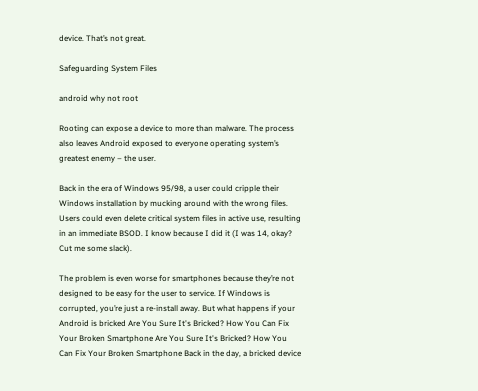device. That’s not great.

Safeguarding System Files

android why not root

Rooting can expose a device to more than malware. The process also leaves Android exposed to everyone operating system’s greatest enemy – the user.

Back in the era of Windows 95/98, a user could cripple their Windows installation by mucking around with the wrong files. Users could even delete critical system files in active use, resulting in an immediate BSOD. I know because I did it (I was 14, okay? Cut me some slack).

The problem is even worse for smartphones because they’re not designed to be easy for the user to service. If Windows is corrupted, you’re just a re-install away. But what happens if your Android is bricked Are You Sure It's Bricked? How You Can Fix Your Broken Smartphone Are You Sure It's Bricked? How You Can Fix Your Broken Smartphone Back in the day, a bricked device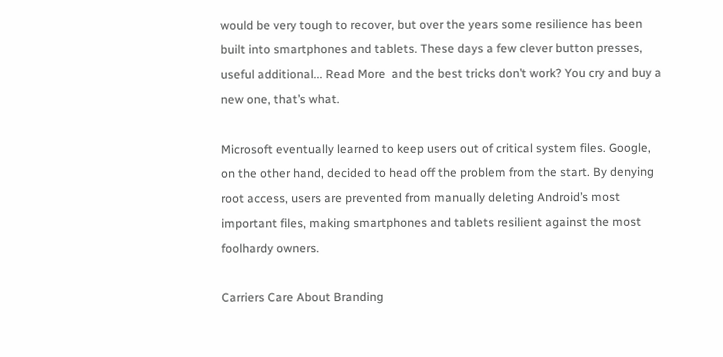would be very tough to recover, but over the years some resilience has been built into smartphones and tablets. These days a few clever button presses, useful additional... Read More  and the best tricks don’t work? You cry and buy a new one, that’s what.

Microsoft eventually learned to keep users out of critical system files. Google, on the other hand, decided to head off the problem from the start. By denying root access, users are prevented from manually deleting Android’s most important files, making smartphones and tablets resilient against the most foolhardy owners.

Carriers Care About Branding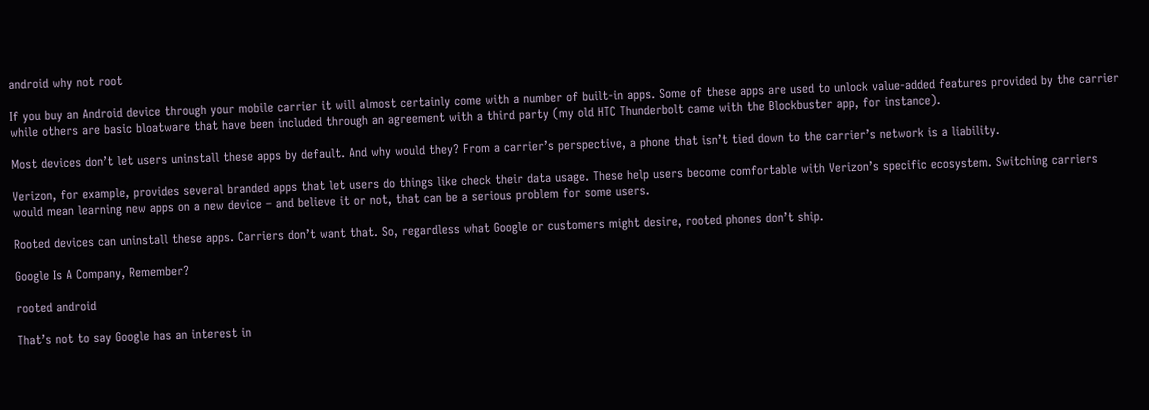android why not root

If you buy an Android device through your mobile carrier it will almost certainly come with a number of built-in apps. Some of these apps are used to unlock value-added features provided by the carrier while others are basic bloatware that have been included through an agreement with a third party (my old HTC Thunderbolt came with the Blockbuster app, for instance).

Most devices don’t let users uninstall these apps by default. And why would they? From a carrier’s perspective, a phone that isn’t tied down to the carrier’s network is a liability.

Verizon, for example, provides several branded apps that let users do things like check their data usage. These help users become comfortable with Verizon’s specific ecosystem. Switching carriers would mean learning new apps on a new device – and believe it or not, that can be a serious problem for some users.

Rooted devices can uninstall these apps. Carriers don’t want that. So, regardless what Google or customers might desire, rooted phones don’t ship.

Google Is A Company, Remember?

rooted android

That’s not to say Google has an interest in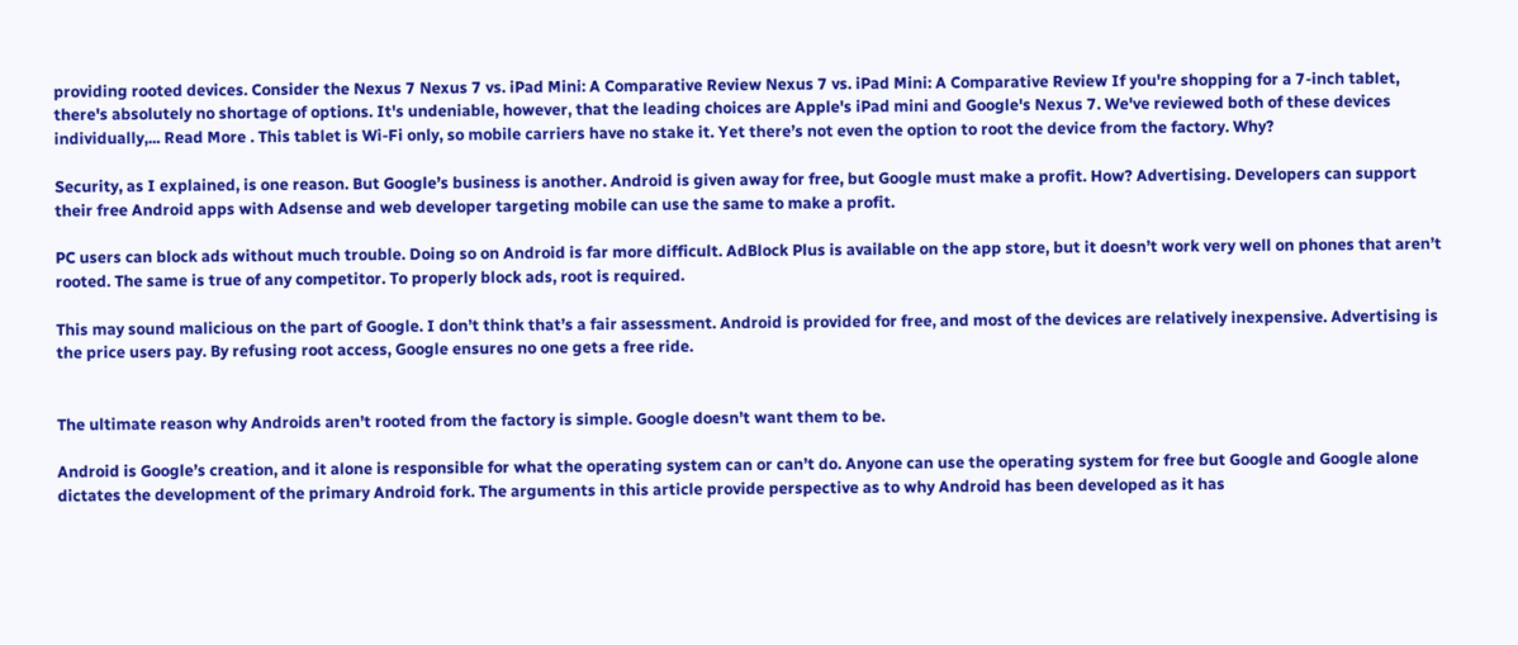providing rooted devices. Consider the Nexus 7 Nexus 7 vs. iPad Mini: A Comparative Review Nexus 7 vs. iPad Mini: A Comparative Review If you're shopping for a 7-inch tablet, there's absolutely no shortage of options. It's undeniable, however, that the leading choices are Apple's iPad mini and Google's Nexus 7. We've reviewed both of these devices individually,... Read More . This tablet is Wi-Fi only, so mobile carriers have no stake it. Yet there’s not even the option to root the device from the factory. Why?

Security, as I explained, is one reason. But Google’s business is another. Android is given away for free, but Google must make a profit. How? Advertising. Developers can support their free Android apps with Adsense and web developer targeting mobile can use the same to make a profit.

PC users can block ads without much trouble. Doing so on Android is far more difficult. AdBlock Plus is available on the app store, but it doesn’t work very well on phones that aren’t rooted. The same is true of any competitor. To properly block ads, root is required.

This may sound malicious on the part of Google. I don’t think that’s a fair assessment. Android is provided for free, and most of the devices are relatively inexpensive. Advertising is the price users pay. By refusing root access, Google ensures no one gets a free ride.


The ultimate reason why Androids aren’t rooted from the factory is simple. Google doesn’t want them to be.

Android is Google’s creation, and it alone is responsible for what the operating system can or can’t do. Anyone can use the operating system for free but Google and Google alone dictates the development of the primary Android fork. The arguments in this article provide perspective as to why Android has been developed as it has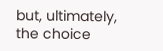but, ultimately, the choice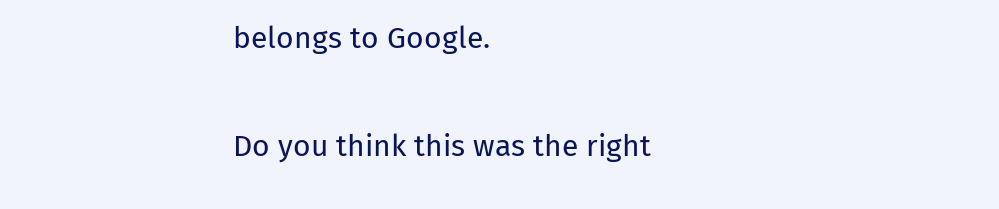belongs to Google.

Do you think this was the right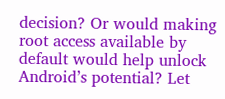decision? Or would making root access available by default would help unlock Android’s potential? Let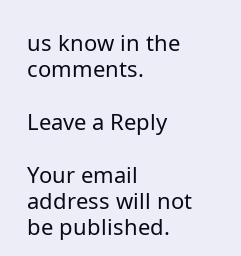us know in the comments.

Leave a Reply

Your email address will not be published.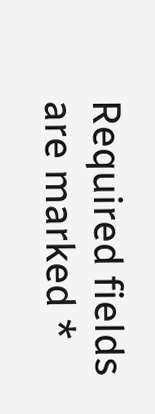Required fields are marked *